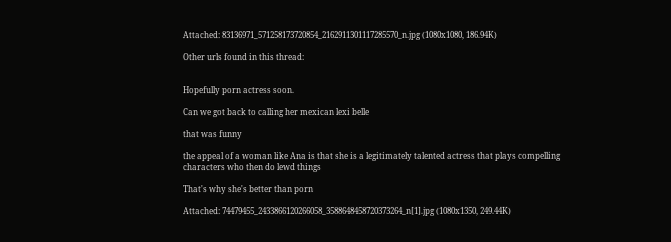Attached: 83136971_571258173720854_2162911301117285570_n.jpg (1080x1080, 186.94K)

Other urls found in this thread:


Hopefully porn actress soon.

Can we got back to calling her mexican lexi belle

that was funny

the appeal of a woman like Ana is that she is a legitimately talented actress that plays compelling characters who then do lewd things

That's why she's better than porn

Attached: 74479455_2433866120266058_3588648458720373264_n[1].jpg (1080x1350, 249.44K)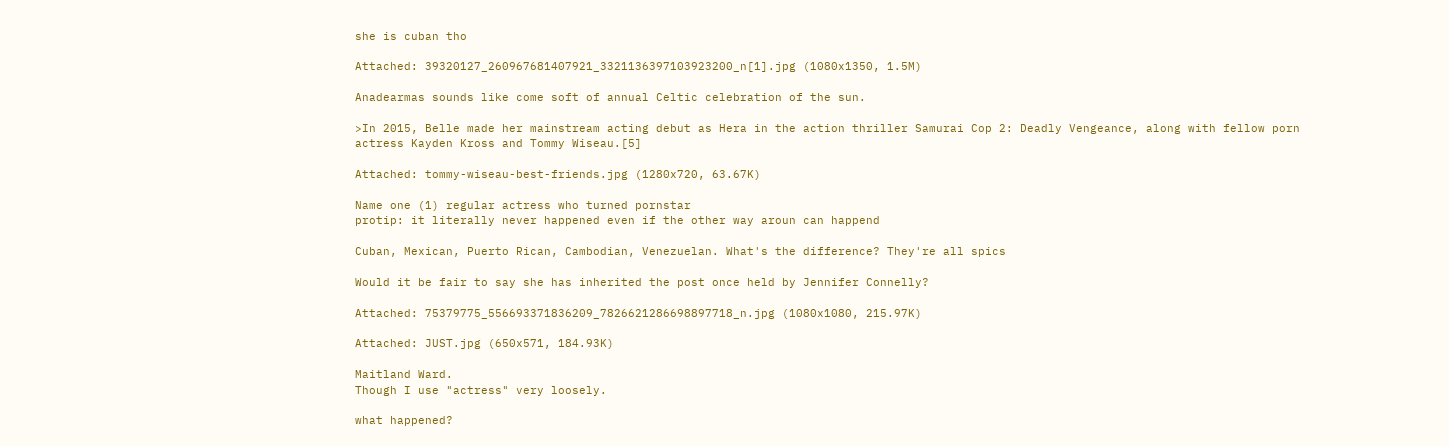she is cuban tho

Attached: 39320127_260967681407921_3321136397103923200_n[1].jpg (1080x1350, 1.5M)

Anadearmas sounds like come soft of annual Celtic celebration of the sun.

>In 2015, Belle made her mainstream acting debut as Hera in the action thriller Samurai Cop 2: Deadly Vengeance, along with fellow porn actress Kayden Kross and Tommy Wiseau.[5]

Attached: tommy-wiseau-best-friends.jpg (1280x720, 63.67K)

Name one (1) regular actress who turned pornstar
protip: it literally never happened even if the other way aroun can happend

Cuban, Mexican, Puerto Rican, Cambodian, Venezuelan. What's the difference? They're all spics

Would it be fair to say she has inherited the post once held by Jennifer Connelly?

Attached: 75379775_556693371836209_7826621286698897718_n.jpg (1080x1080, 215.97K)

Attached: JUST.jpg (650x571, 184.93K)

Maitland Ward.
Though I use "actress" very loosely.

what happened?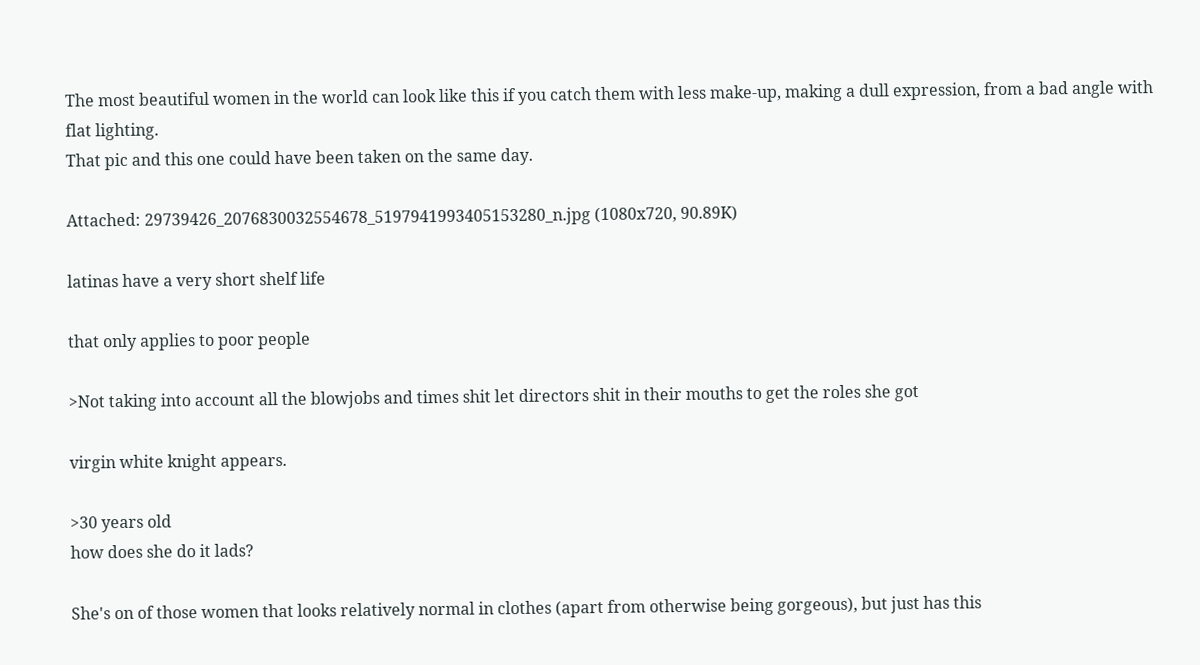The most beautiful women in the world can look like this if you catch them with less make-up, making a dull expression, from a bad angle with flat lighting.
That pic and this one could have been taken on the same day.

Attached: 29739426_2076830032554678_5197941993405153280_n.jpg (1080x720, 90.89K)

latinas have a very short shelf life

that only applies to poor people

>Not taking into account all the blowjobs and times shit let directors shit in their mouths to get the roles she got

virgin white knight appears.

>30 years old
how does she do it lads?

She's on of those women that looks relatively normal in clothes (apart from otherwise being gorgeous), but just has this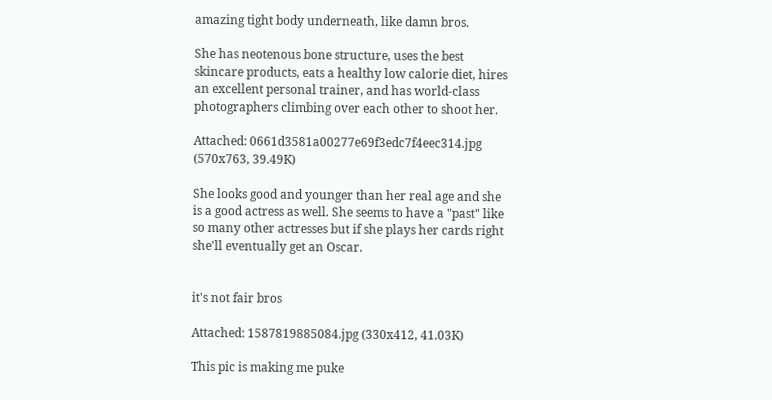amazing tight body underneath, like damn bros.

She has neotenous bone structure, uses the best skincare products, eats a healthy low calorie diet, hires an excellent personal trainer, and has world-class photographers climbing over each other to shoot her.

Attached: 0661d3581a00277e69f3edc7f4eec314.jpg (570x763, 39.49K)

She looks good and younger than her real age and she is a good actress as well. She seems to have a "past" like so many other actresses but if she plays her cards right she'll eventually get an Oscar.


it's not fair bros

Attached: 1587819885084.jpg (330x412, 41.03K)

This pic is making me puke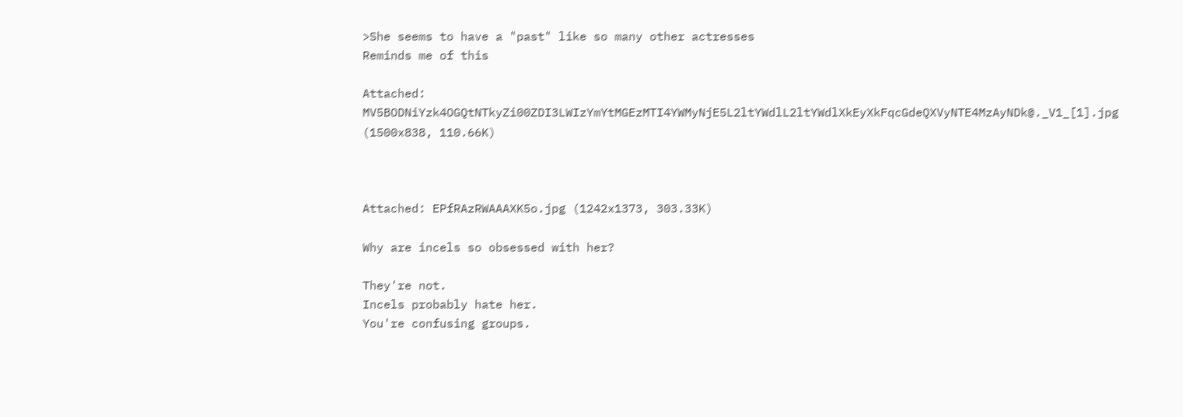>She seems to have a "past" like so many other actresses
Reminds me of this

Attached: MV5BODNiYzk4OGQtNTkyZi00ZDI3LWIzYmYtMGEzMTI4YWMyNjE5L2ltYWdlL2ltYWdlXkEyXkFqcGdeQXVyNTE4MzAyNDk@._V1_[1].jpg (1500x838, 110.66K)



Attached: EPfRAzRWAAAXK5o.jpg (1242x1373, 303.33K)

Why are incels so obsessed with her?

They're not.
Incels probably hate her.
You're confusing groups.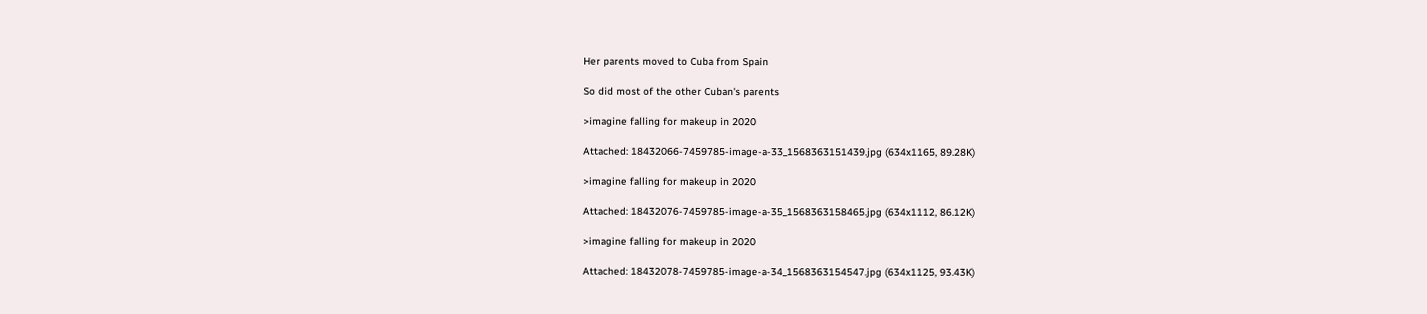Her parents moved to Cuba from Spain

So did most of the other Cuban's parents

>imagine falling for makeup in 2020

Attached: 18432066-7459785-image-a-33_1568363151439.jpg (634x1165, 89.28K)

>imagine falling for makeup in 2020

Attached: 18432076-7459785-image-a-35_1568363158465.jpg (634x1112, 86.12K)

>imagine falling for makeup in 2020

Attached: 18432078-7459785-image-a-34_1568363154547.jpg (634x1125, 93.43K)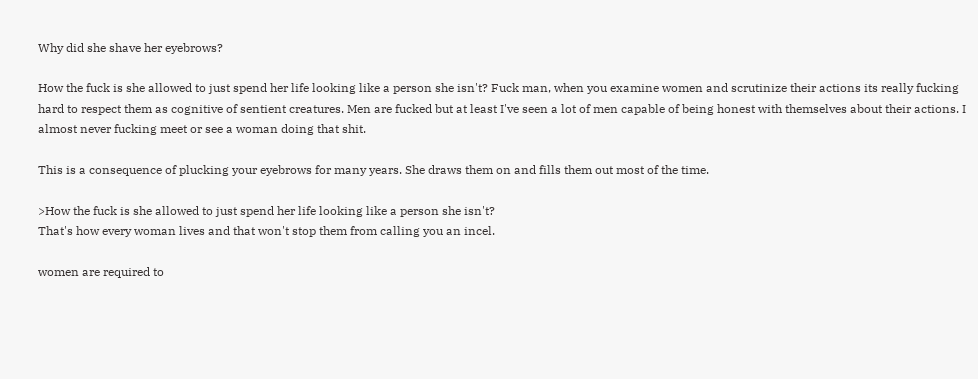Why did she shave her eyebrows?

How the fuck is she allowed to just spend her life looking like a person she isn't? Fuck man, when you examine women and scrutinize their actions its really fucking hard to respect them as cognitive of sentient creatures. Men are fucked but at least I've seen a lot of men capable of being honest with themselves about their actions. I almost never fucking meet or see a woman doing that shit.

This is a consequence of plucking your eyebrows for many years. She draws them on and fills them out most of the time.

>How the fuck is she allowed to just spend her life looking like a person she isn't?
That's how every woman lives and that won't stop them from calling you an incel.

women are required to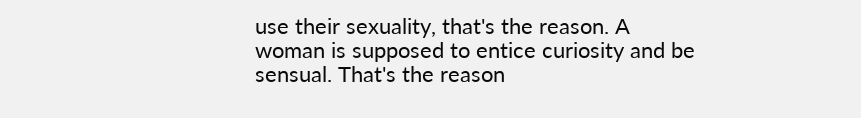use their sexuality, that's the reason. A woman is supposed to entice curiosity and be sensual. That's the reason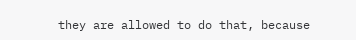they are allowed to do that, because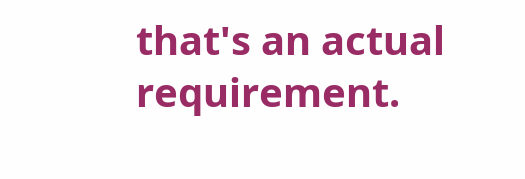that's an actual requirement.